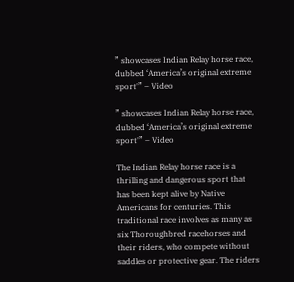” showcases Indian Relay horse race, dubbed ‘America’s original extreme sport'” – Video

” showcases Indian Relay horse race, dubbed ‘America’s original extreme sport'” – Video

The Indian Relay horse race is a thrilling and dangerous sport that has been kept alive by Native Americans for centuries. This traditional race involves as many as six Thoroughbred racehorses and their riders, who compete without saddles or protective gear. The riders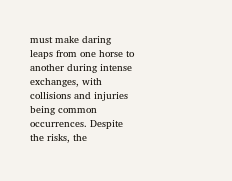must make daring leaps from one horse to another during intense exchanges, with collisions and injuries being common occurrences. Despite the risks, the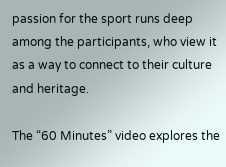passion for the sport runs deep among the participants, who view it as a way to connect to their culture and heritage.

The “60 Minutes” video explores the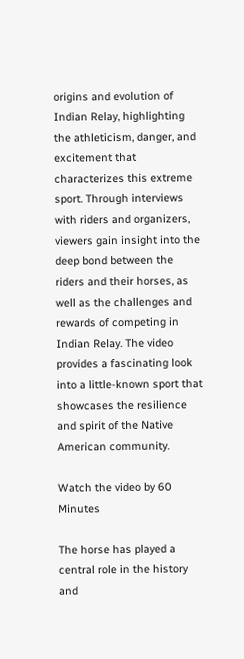origins and evolution of Indian Relay, highlighting the athleticism, danger, and excitement that characterizes this extreme sport. Through interviews with riders and organizers, viewers gain insight into the deep bond between the riders and their horses, as well as the challenges and rewards of competing in Indian Relay. The video provides a fascinating look into a little-known sport that showcases the resilience and spirit of the Native American community.

Watch the video by 60 Minutes

The horse has played a central role in the history and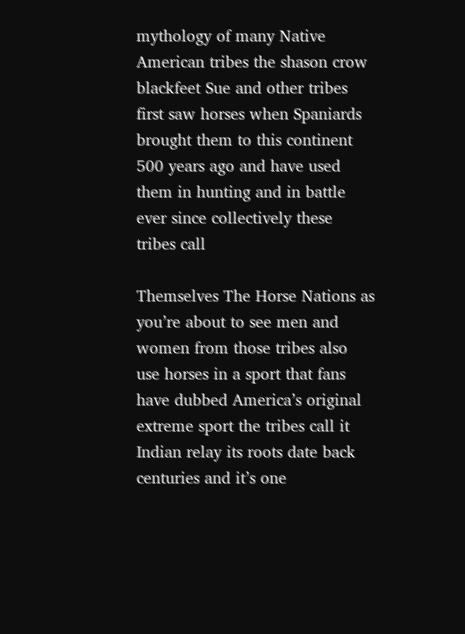mythology of many Native American tribes the shason crow blackfeet Sue and other tribes first saw horses when Spaniards brought them to this continent 500 years ago and have used them in hunting and in battle ever since collectively these tribes call

Themselves The Horse Nations as you’re about to see men and women from those tribes also use horses in a sport that fans have dubbed America’s original extreme sport the tribes call it Indian relay its roots date back centuries and it’s one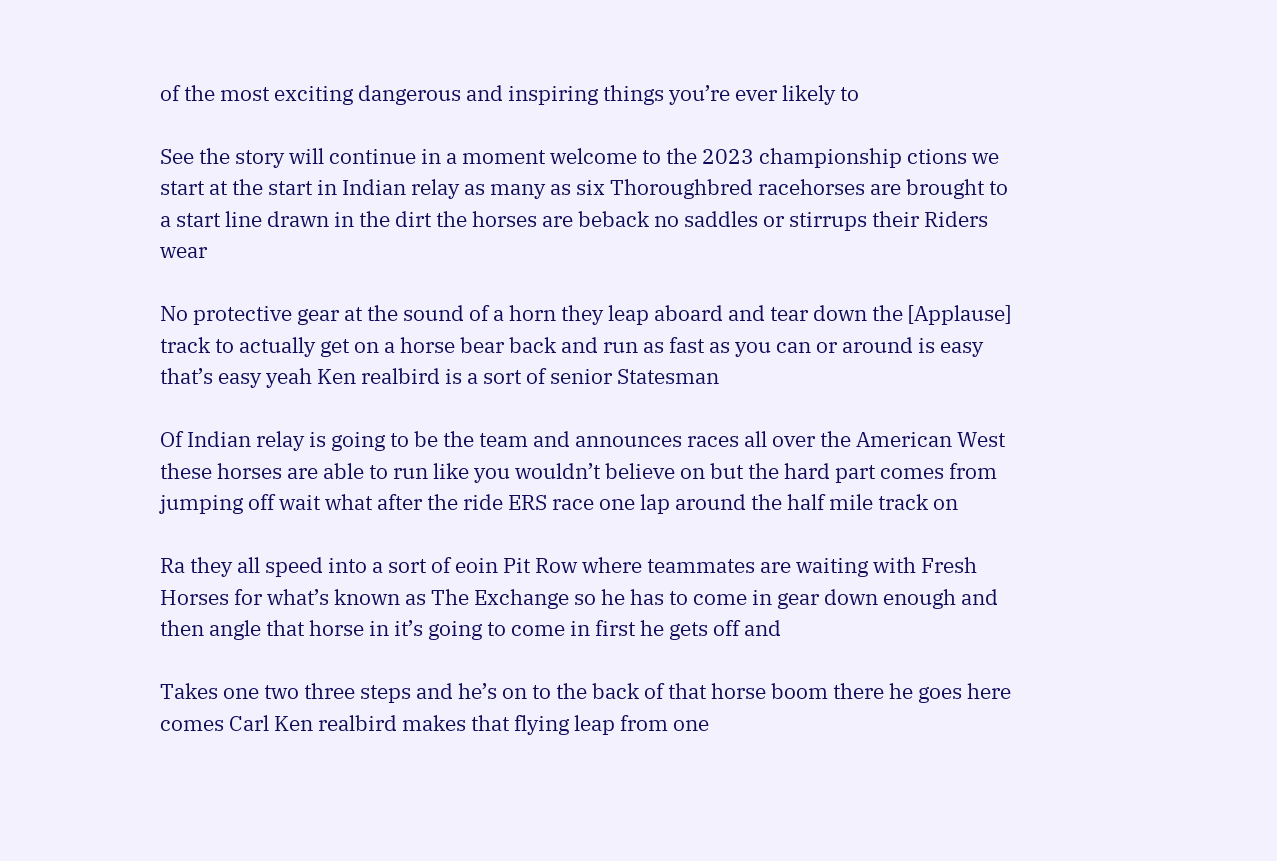of the most exciting dangerous and inspiring things you’re ever likely to

See the story will continue in a moment welcome to the 2023 championship ctions we start at the start in Indian relay as many as six Thoroughbred racehorses are brought to a start line drawn in the dirt the horses are beback no saddles or stirrups their Riders wear

No protective gear at the sound of a horn they leap aboard and tear down the [Applause] track to actually get on a horse bear back and run as fast as you can or around is easy that’s easy yeah Ken realbird is a sort of senior Statesman

Of Indian relay is going to be the team and announces races all over the American West these horses are able to run like you wouldn’t believe on but the hard part comes from jumping off wait what after the ride ERS race one lap around the half mile track on

Ra they all speed into a sort of eoin Pit Row where teammates are waiting with Fresh Horses for what’s known as The Exchange so he has to come in gear down enough and then angle that horse in it’s going to come in first he gets off and

Takes one two three steps and he’s on to the back of that horse boom there he goes here comes Carl Ken realbird makes that flying leap from one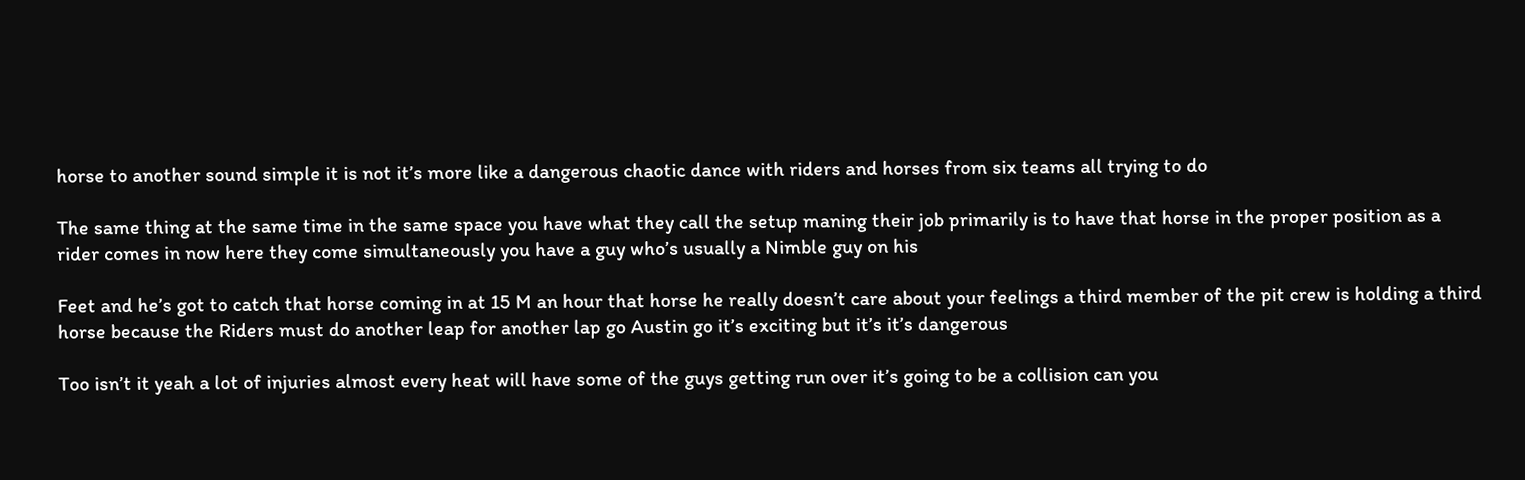horse to another sound simple it is not it’s more like a dangerous chaotic dance with riders and horses from six teams all trying to do

The same thing at the same time in the same space you have what they call the setup maning their job primarily is to have that horse in the proper position as a rider comes in now here they come simultaneously you have a guy who’s usually a Nimble guy on his

Feet and he’s got to catch that horse coming in at 15 M an hour that horse he really doesn’t care about your feelings a third member of the pit crew is holding a third horse because the Riders must do another leap for another lap go Austin go it’s exciting but it’s it’s dangerous

Too isn’t it yeah a lot of injuries almost every heat will have some of the guys getting run over it’s going to be a collision can you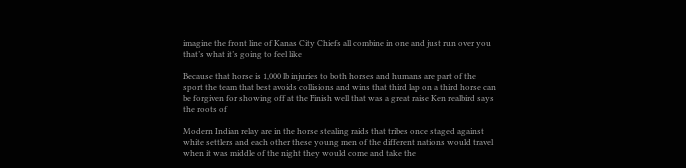imagine the front line of Kanas City Chiefs all combine in one and just run over you that’s what it’s going to feel like

Because that horse is 1,000 lb injuries to both horses and humans are part of the sport the team that best avoids collisions and wins that third lap on a third horse can be forgiven for showing off at the Finish well that was a great raise Ken realbird says the roots of

Modern Indian relay are in the horse stealing raids that tribes once staged against white settlers and each other these young men of the different nations would travel when it was middle of the night they would come and take the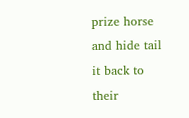prize horse and hide tail it back to their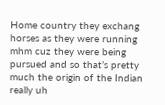Home country they exchang horses as they were running mhm cuz they were being pursued and so that’s pretty much the origin of the Indian really uh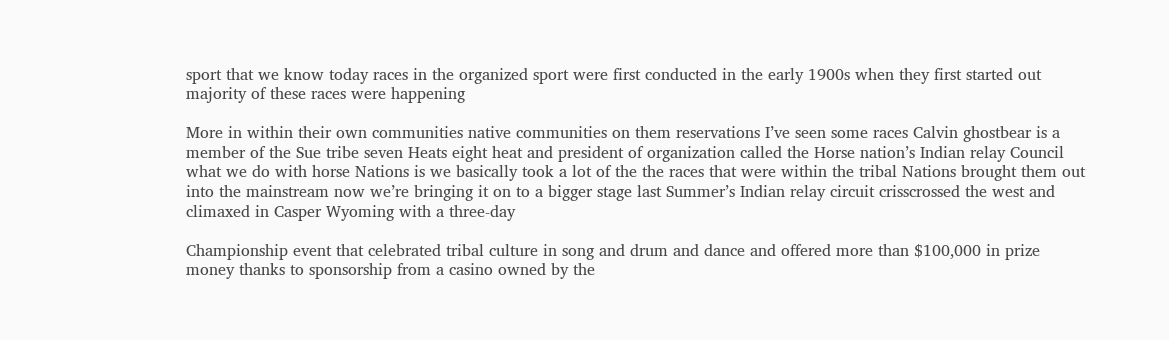sport that we know today races in the organized sport were first conducted in the early 1900s when they first started out majority of these races were happening

More in within their own communities native communities on them reservations I’ve seen some races Calvin ghostbear is a member of the Sue tribe seven Heats eight heat and president of organization called the Horse nation’s Indian relay Council what we do with horse Nations is we basically took a lot of the the races that were within the tribal Nations brought them out into the mainstream now we’re bringing it on to a bigger stage last Summer’s Indian relay circuit crisscrossed the west and climaxed in Casper Wyoming with a three-day

Championship event that celebrated tribal culture in song and drum and dance and offered more than $100,000 in prize money thanks to sponsorship from a casino owned by the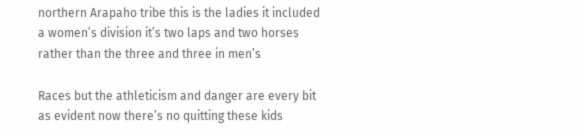northern Arapaho tribe this is the ladies it included a women’s division it’s two laps and two horses rather than the three and three in men’s

Races but the athleticism and danger are every bit as evident now there’s no quitting these kids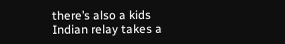there’s also a kids Indian relay takes a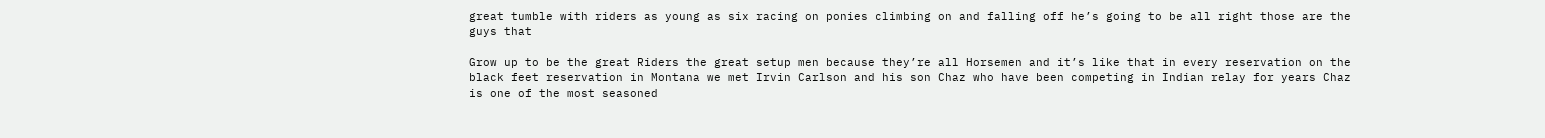great tumble with riders as young as six racing on ponies climbing on and falling off he’s going to be all right those are the guys that

Grow up to be the great Riders the great setup men because they’re all Horsemen and it’s like that in every reservation on the black feet reservation in Montana we met Irvin Carlson and his son Chaz who have been competing in Indian relay for years Chaz is one of the most seasoned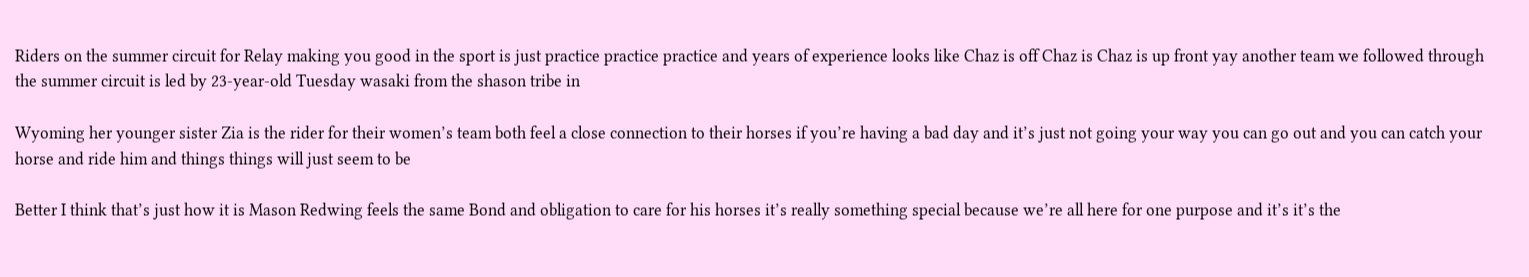Riders on the summer circuit for Relay making you good in the sport is just practice practice practice and years of experience looks like Chaz is off Chaz is Chaz is up front yay another team we followed through the summer circuit is led by 23-year-old Tuesday wasaki from the shason tribe in

Wyoming her younger sister Zia is the rider for their women’s team both feel a close connection to their horses if you’re having a bad day and it’s just not going your way you can go out and you can catch your horse and ride him and things things will just seem to be

Better I think that’s just how it is Mason Redwing feels the same Bond and obligation to care for his horses it’s really something special because we’re all here for one purpose and it’s it’s the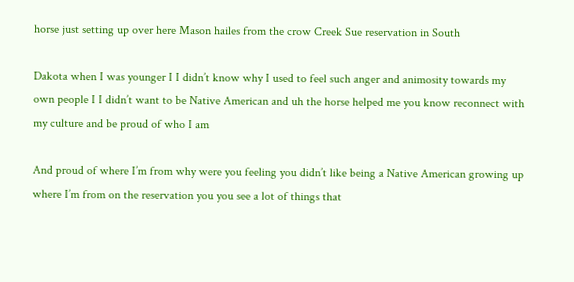horse just setting up over here Mason hailes from the crow Creek Sue reservation in South

Dakota when I was younger I I didn’t know why I used to feel such anger and animosity towards my own people I I didn’t want to be Native American and uh the horse helped me you know reconnect with my culture and be proud of who I am

And proud of where I’m from why were you feeling you didn’t like being a Native American growing up where I’m from on the reservation you you see a lot of things that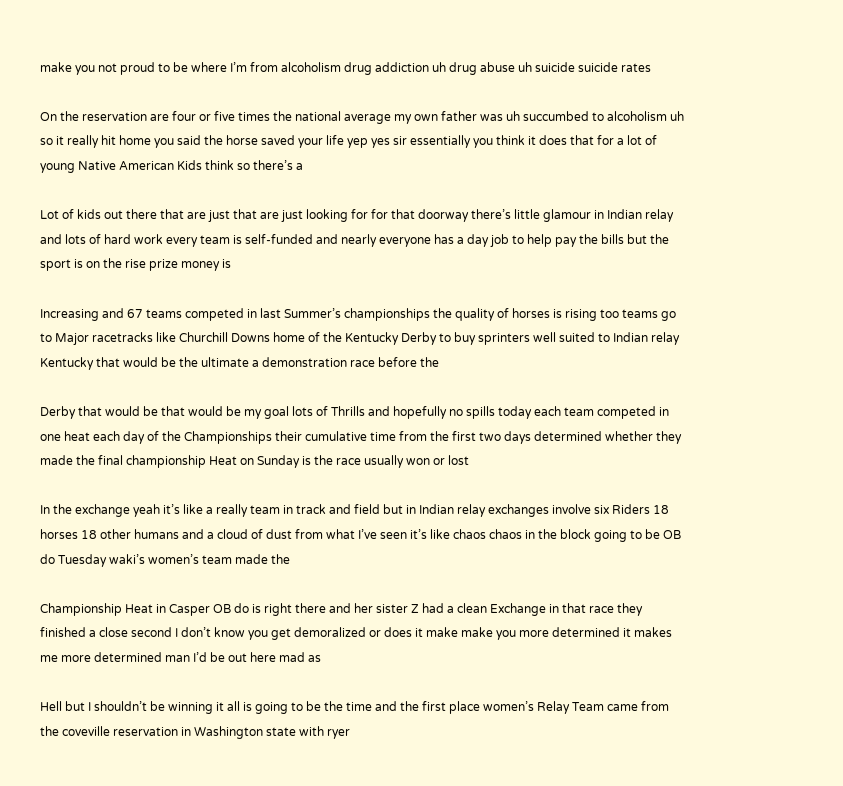make you not proud to be where I’m from alcoholism drug addiction uh drug abuse uh suicide suicide rates

On the reservation are four or five times the national average my own father was uh succumbed to alcoholism uh so it really hit home you said the horse saved your life yep yes sir essentially you think it does that for a lot of young Native American Kids think so there’s a

Lot of kids out there that are just that are just looking for for that doorway there’s little glamour in Indian relay and lots of hard work every team is self-funded and nearly everyone has a day job to help pay the bills but the sport is on the rise prize money is

Increasing and 67 teams competed in last Summer’s championships the quality of horses is rising too teams go to Major racetracks like Churchill Downs home of the Kentucky Derby to buy sprinters well suited to Indian relay Kentucky that would be the ultimate a demonstration race before the

Derby that would be that would be my goal lots of Thrills and hopefully no spills today each team competed in one heat each day of the Championships their cumulative time from the first two days determined whether they made the final championship Heat on Sunday is the race usually won or lost

In the exchange yeah it’s like a really team in track and field but in Indian relay exchanges involve six Riders 18 horses 18 other humans and a cloud of dust from what I’ve seen it’s like chaos chaos in the block going to be OB do Tuesday waki’s women’s team made the

Championship Heat in Casper OB do is right there and her sister Z had a clean Exchange in that race they finished a close second I don’t know you get demoralized or does it make make you more determined it makes me more determined man I’d be out here mad as

Hell but I shouldn’t be winning it all is going to be the time and the first place women’s Relay Team came from the coveville reservation in Washington state with ryer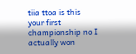tiia ttoa is this your first championship no I actually won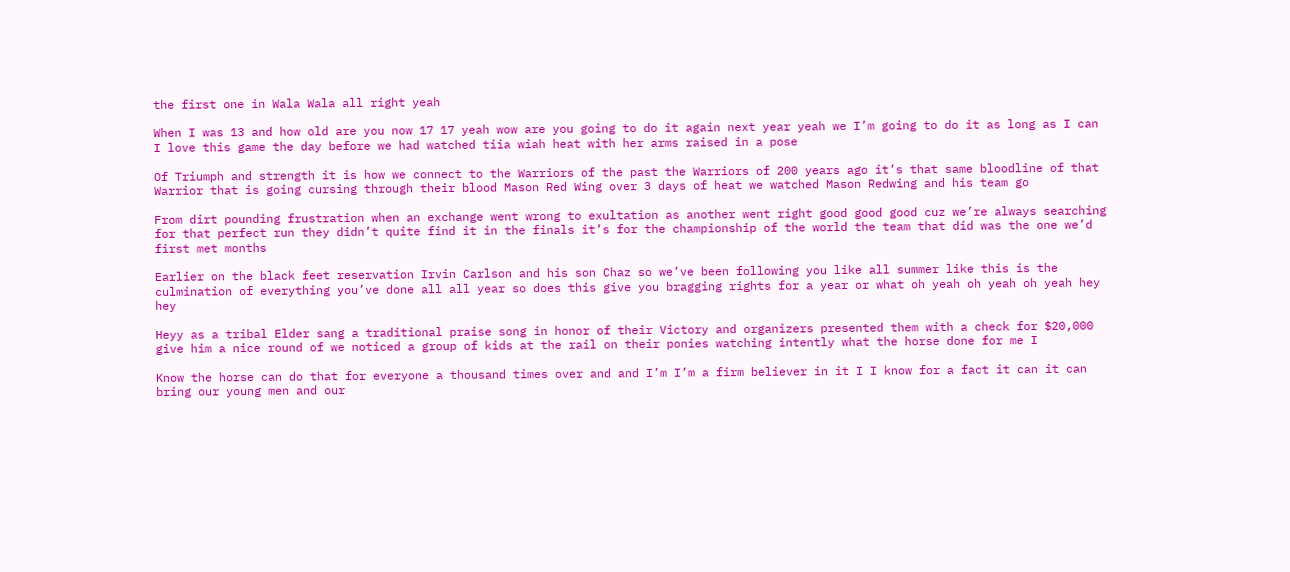the first one in Wala Wala all right yeah

When I was 13 and how old are you now 17 17 yeah wow are you going to do it again next year yeah we I’m going to do it as long as I can I love this game the day before we had watched tiia wiah heat with her arms raised in a pose

Of Triumph and strength it is how we connect to the Warriors of the past the Warriors of 200 years ago it’s that same bloodline of that Warrior that is going cursing through their blood Mason Red Wing over 3 days of heat we watched Mason Redwing and his team go

From dirt pounding frustration when an exchange went wrong to exultation as another went right good good good cuz we’re always searching for that perfect run they didn’t quite find it in the finals it’s for the championship of the world the team that did was the one we’d first met months

Earlier on the black feet reservation Irvin Carlson and his son Chaz so we’ve been following you like all summer like this is the culmination of everything you’ve done all all year so does this give you bragging rights for a year or what oh yeah oh yeah oh yeah hey hey

Heyy as a tribal Elder sang a traditional praise song in honor of their Victory and organizers presented them with a check for $20,000 give him a nice round of we noticed a group of kids at the rail on their ponies watching intently what the horse done for me I

Know the horse can do that for everyone a thousand times over and and I’m I’m a firm believer in it I I know for a fact it can it can bring our young men and our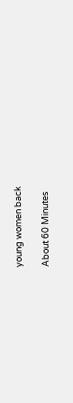young women back

About 60 Minutes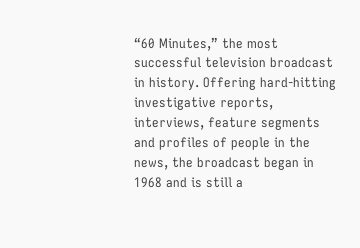“60 Minutes,” the most successful television broadcast in history. Offering hard-hitting investigative reports, interviews, feature segments and profiles of people in the news, the broadcast began in 1968 and is still a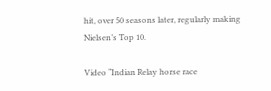hit, over 50 seasons later, regularly making Nielsen’s Top 10.

Video “Indian Relay horse race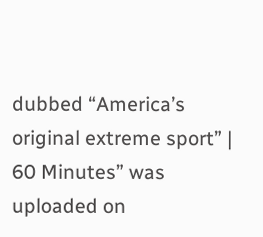dubbed “America’s original extreme sport” | 60 Minutes” was uploaded on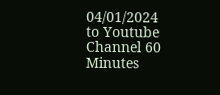04/01/2024 to Youtube Channel 60 Minutes